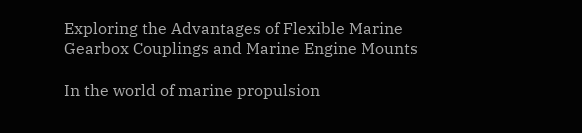Exploring the Advantages of Flexible Marine Gearbox Couplings and Marine Engine Mounts

In the world of marine propulsion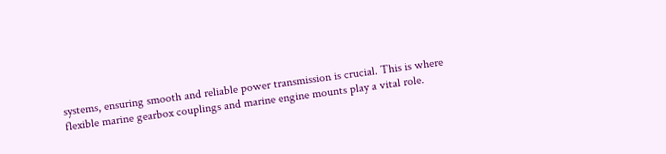systems, ensuring smooth and reliable power transmission is crucial. This is where flexible marine gearbox couplings and marine engine mounts play a vital role.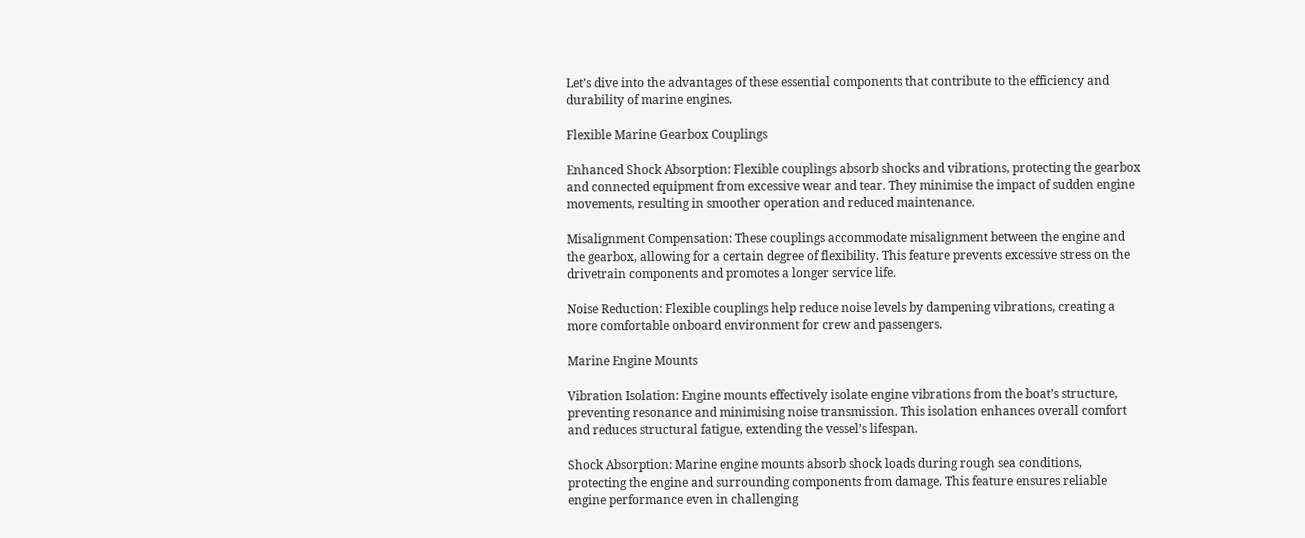Let’s dive into the advantages of these essential components that contribute to the efficiency and durability of marine engines.

Flexible Marine Gearbox Couplings

Enhanced Shock Absorption: Flexible couplings absorb shocks and vibrations, protecting the gearbox and connected equipment from excessive wear and tear. They minimise the impact of sudden engine movements, resulting in smoother operation and reduced maintenance.

Misalignment Compensation: These couplings accommodate misalignment between the engine and the gearbox, allowing for a certain degree of flexibility. This feature prevents excessive stress on the drivetrain components and promotes a longer service life.

Noise Reduction: Flexible couplings help reduce noise levels by dampening vibrations, creating a more comfortable onboard environment for crew and passengers.

Marine Engine Mounts

Vibration Isolation: Engine mounts effectively isolate engine vibrations from the boat’s structure, preventing resonance and minimising noise transmission. This isolation enhances overall comfort and reduces structural fatigue, extending the vessel’s lifespan.

Shock Absorption: Marine engine mounts absorb shock loads during rough sea conditions, protecting the engine and surrounding components from damage. This feature ensures reliable engine performance even in challenging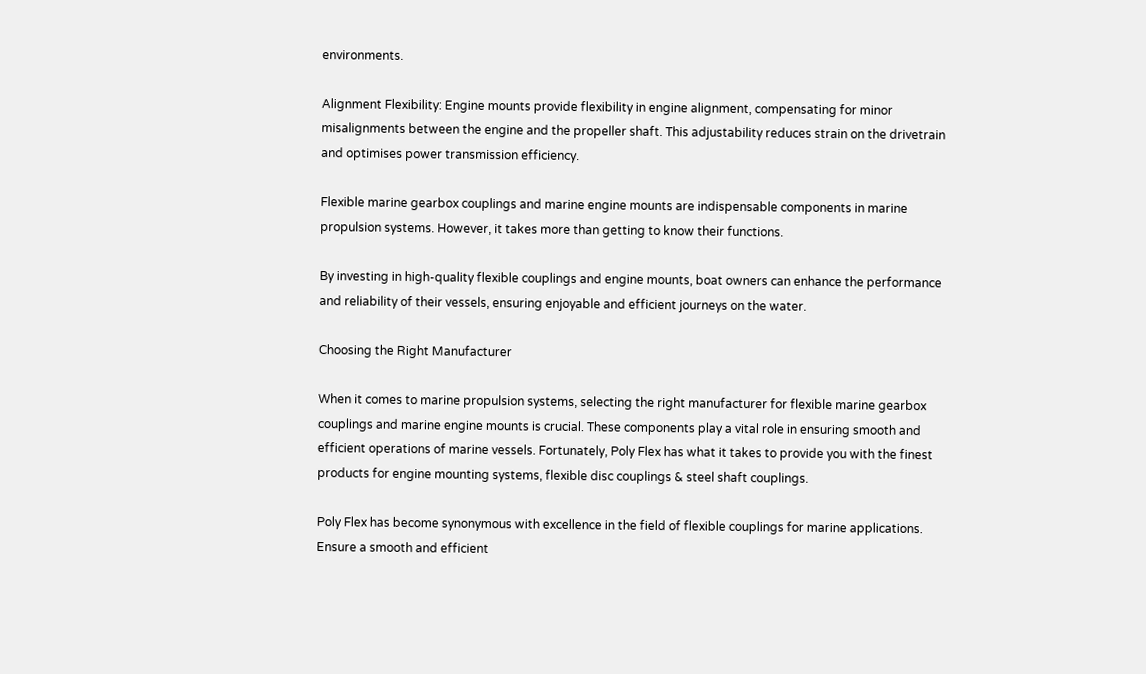environments.

Alignment Flexibility: Engine mounts provide flexibility in engine alignment, compensating for minor misalignments between the engine and the propeller shaft. This adjustability reduces strain on the drivetrain and optimises power transmission efficiency.

Flexible marine gearbox couplings and marine engine mounts are indispensable components in marine propulsion systems. However, it takes more than getting to know their functions.

By investing in high-quality flexible couplings and engine mounts, boat owners can enhance the performance and reliability of their vessels, ensuring enjoyable and efficient journeys on the water.

Choosing the Right Manufacturer

When it comes to marine propulsion systems, selecting the right manufacturer for flexible marine gearbox couplings and marine engine mounts is crucial. These components play a vital role in ensuring smooth and efficient operations of marine vessels. Fortunately, Poly Flex has what it takes to provide you with the finest products for engine mounting systems, flexible disc couplings & steel shaft couplings.

Poly Flex has become synonymous with excellence in the field of flexible couplings for marine applications. Ensure a smooth and efficient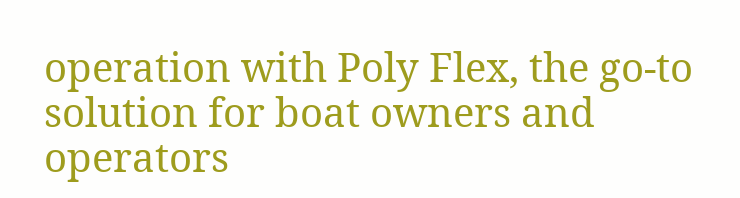operation with Poly Flex, the go-to solution for boat owners and operators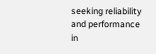seeking reliability and performance in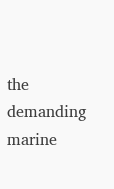the demanding marine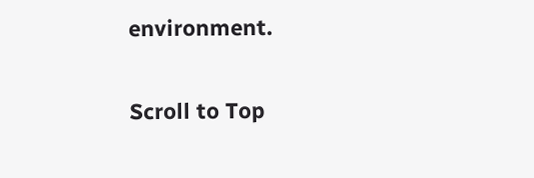environment.

Scroll to Top